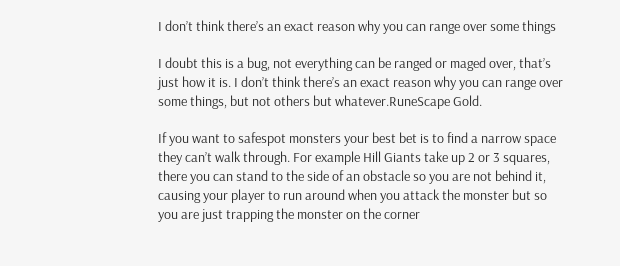I don’t think there’s an exact reason why you can range over some things

I doubt this is a bug, not everything can be ranged or maged over, that’s just how it is. I don’t think there’s an exact reason why you can range over some things, but not others but whatever.RuneScape Gold.

If you want to safespot monsters your best bet is to find a narrow space they can’t walk through. For example Hill Giants take up 2 or 3 squares, there you can stand to the side of an obstacle so you are not behind it, causing your player to run around when you attack the monster but so you are just trapping the monster on the corner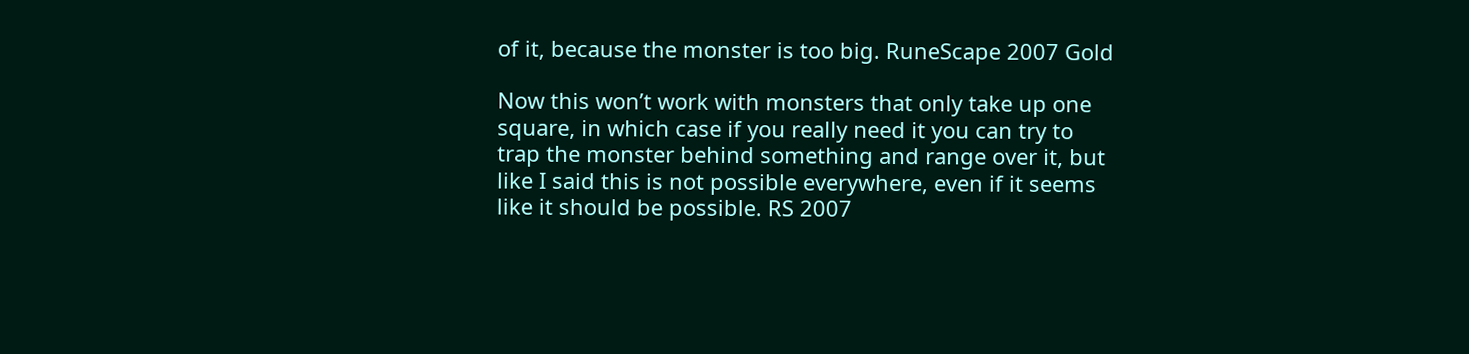of it, because the monster is too big. RuneScape 2007 Gold

Now this won’t work with monsters that only take up one square, in which case if you really need it you can try to trap the monster behind something and range over it, but like I said this is not possible everywhere, even if it seems like it should be possible. RS 2007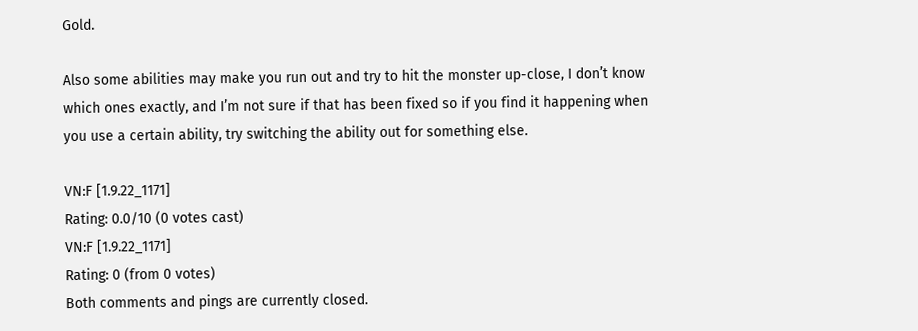Gold.

Also some abilities may make you run out and try to hit the monster up-close, I don’t know which ones exactly, and I’m not sure if that has been fixed so if you find it happening when you use a certain ability, try switching the ability out for something else.

VN:F [1.9.22_1171]
Rating: 0.0/10 (0 votes cast)
VN:F [1.9.22_1171]
Rating: 0 (from 0 votes)
Both comments and pings are currently closed.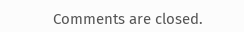Comments are closed.